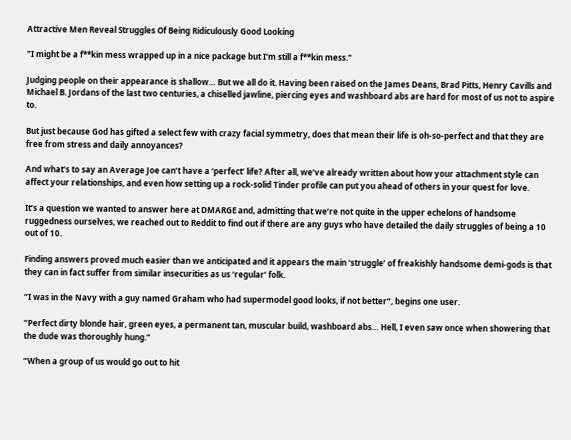Attractive Men Reveal Struggles Of Being Ridiculously Good Looking

"I might be a f**kin mess wrapped up in a nice package but I'm still a f**kin mess."

Judging people on their appearance is shallow… But we all do it. Having been raised on the James Deans, Brad Pitts, Henry Cavills and Michael B. Jordans of the last two centuries, a chiselled jawline, piercing eyes and washboard abs are hard for most of us not to aspire to.

But just because God has gifted a select few with crazy facial symmetry, does that mean their life is oh-so-perfect and that they are free from stress and daily annoyances?

And what’s to say an Average Joe can’t have a ‘perfect’ life? After all, we’ve already written about how your attachment style can affect your relationships, and even how setting up a rock-solid Tinder profile can put you ahead of others in your quest for love.

It’s a question we wanted to answer here at DMARGE and, admitting that we’re not quite in the upper echelons of handsome ruggedness ourselves, we reached out to Reddit to find out if there are any guys who have detailed the daily struggles of being a 10 out of 10.

Finding answers proved much easier than we anticipated and it appears the main ‘struggle’ of freakishly handsome demi-gods is that they can in fact suffer from similar insecurities as us ‘regular’ folk.

“I was in the Navy with a guy named Graham who had supermodel good looks, if not better”, begins one user.

“Perfect dirty blonde hair, green eyes, a permanent tan, muscular build, washboard abs… Hell, I even saw once when showering that the dude was thoroughly hung.”

“When a group of us would go out to hit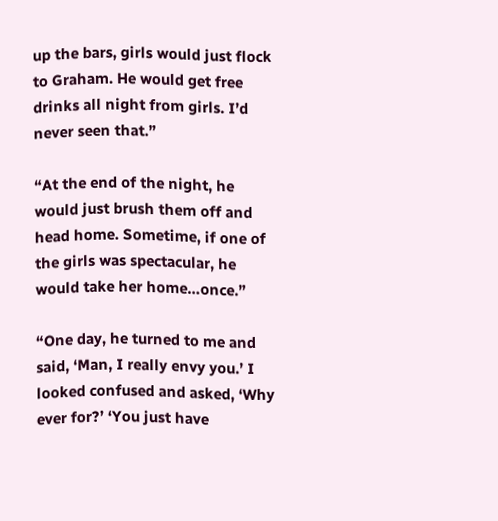up the bars, girls would just flock to Graham. He would get free drinks all night from girls. I’d never seen that.”

“At the end of the night, he would just brush them off and head home. Sometime, if one of the girls was spectacular, he would take her home…once.”

“One day, he turned to me and said, ‘Man, I really envy you.’ I looked confused and asked, ‘Why ever for?’ ‘You just have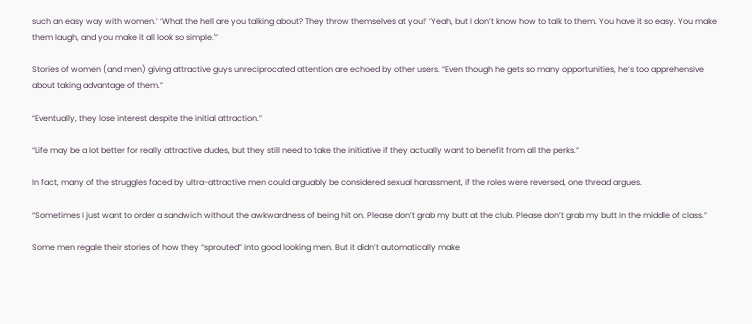such an easy way with women.’ ‘What the hell are you talking about? They throw themselves at you!’ ‘Yeah, but I don’t know how to talk to them. You have it so easy. You make them laugh, and you make it all look so simple.'”

Stories of women (and men) giving attractive guys unreciprocated attention are echoed by other users. “Even though he gets so many opportunities, he’s too apprehensive about taking advantage of them.”

“Eventually, they lose interest despite the initial attraction.”

“Life may be a lot better for really attractive dudes, but they still need to take the initiative if they actually want to benefit from all the perks.”

In fact, many of the struggles faced by ultra-attractive men could arguably be considered sexual harassment, if the roles were reversed, one thread argues.

“Sometimes I just want to order a sandwich without the awkwardness of being hit on. Please don’t grab my butt at the club. Please don’t grab my butt in the middle of class.”

Some men regale their stories of how they “sprouted” into good looking men. But it didn’t automatically make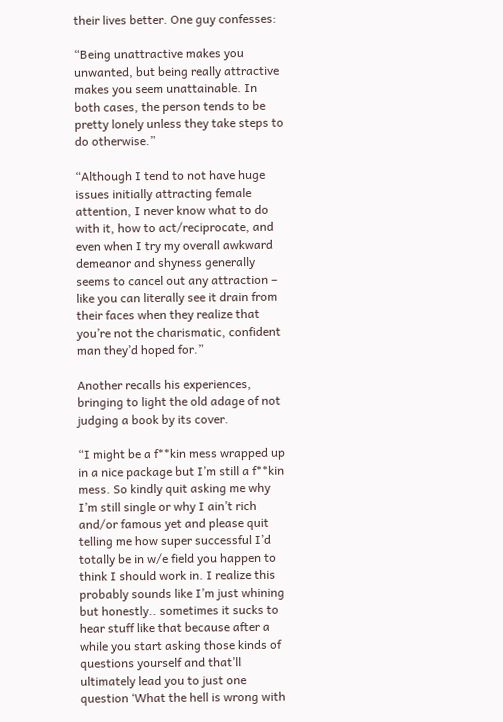their lives better. One guy confesses:

“Being unattractive makes you unwanted, but being really attractive makes you seem unattainable. In both cases, the person tends to be pretty lonely unless they take steps to do otherwise.”

“Although I tend to not have huge issues initially attracting female attention, I never know what to do with it, how to act/reciprocate, and even when I try my overall awkward demeanor and shyness generally seems to cancel out any attraction – like you can literally see it drain from their faces when they realize that you’re not the charismatic, confident man they’d hoped for.”

Another recalls his experiences, bringing to light the old adage of not judging a book by its cover.

“I might be a f**kin mess wrapped up in a nice package but I’m still a f**kin mess. So kindly quit asking me why I’m still single or why I ain’t rich and/or famous yet and please quit telling me how super successful I’d totally be in w/e field you happen to think I should work in. I realize this probably sounds like I’m just whining but honestly.. sometimes it sucks to hear stuff like that because after a while you start asking those kinds of questions yourself and that’ll ultimately lead you to just one question ‘What the hell is wrong with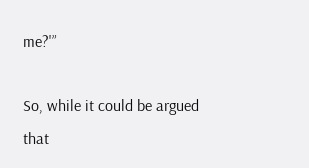me?'”

So, while it could be argued that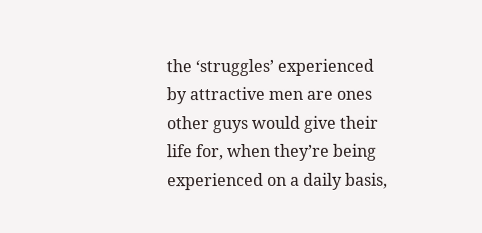the ‘struggles’ experienced by attractive men are ones other guys would give their life for, when they’re being experienced on a daily basis,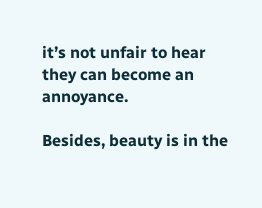it’s not unfair to hear they can become an annoyance.

Besides, beauty is in the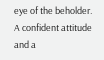eye of the beholder. A confident attitude and a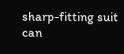sharp-fitting suit can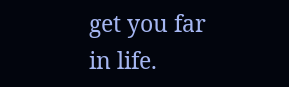get you far in life.